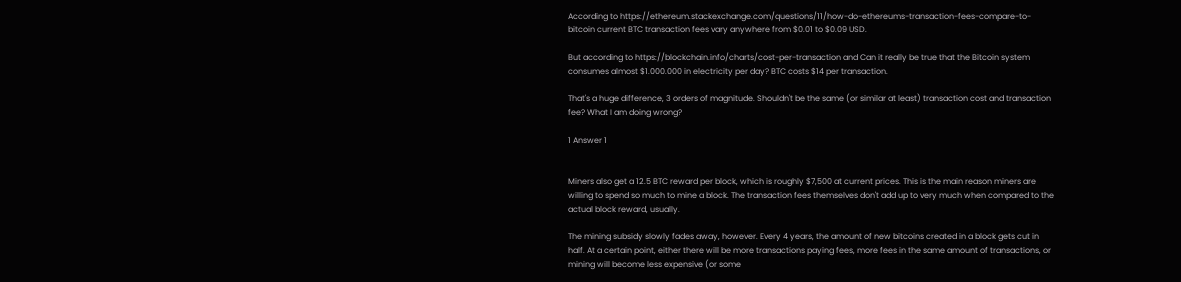According to https://ethereum.stackexchange.com/questions/11/how-do-ethereums-transaction-fees-compare-to-bitcoin current BTC transaction fees vary anywhere from $0.01 to $0.09 USD.

But according to https://blockchain.info/charts/cost-per-transaction and Can it really be true that the Bitcoin system consumes almost $1.000.000 in electricity per day? BTC costs $14 per transaction.

That's a huge difference, 3 orders of magnitude. Shouldn't be the same (or similar at least) transaction cost and transaction fee? What I am doing wrong?

1 Answer 1


Miners also get a 12.5 BTC reward per block, which is roughly $7,500 at current prices. This is the main reason miners are willing to spend so much to mine a block. The transaction fees themselves don't add up to very much when compared to the actual block reward, usually.

The mining subsidy slowly fades away, however. Every 4 years, the amount of new bitcoins created in a block gets cut in half. At a certain point, either there will be more transactions paying fees, more fees in the same amount of transactions, or mining will become less expensive (or some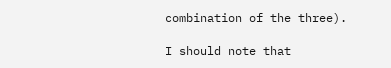combination of the three).

I should note that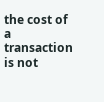the cost of a transaction is not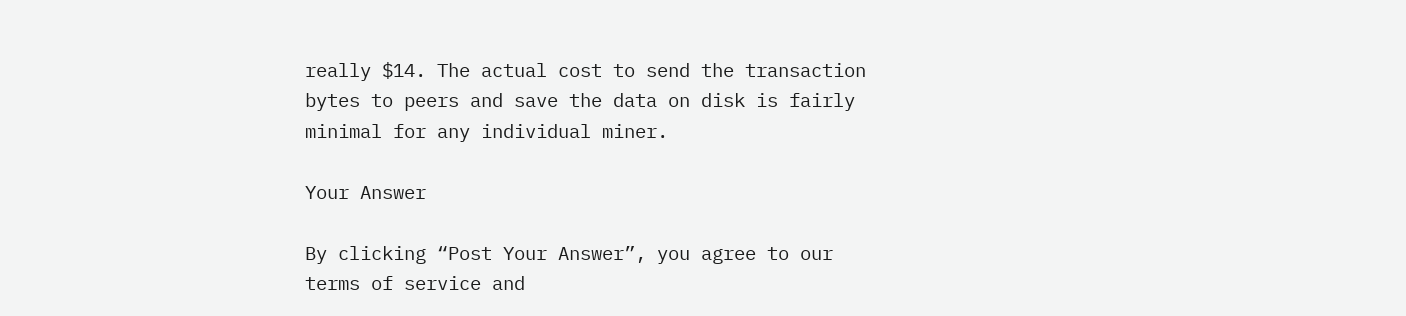really $14. The actual cost to send the transaction bytes to peers and save the data on disk is fairly minimal for any individual miner.

Your Answer

By clicking “Post Your Answer”, you agree to our terms of service and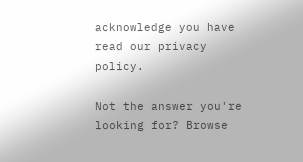acknowledge you have read our privacy policy.

Not the answer you're looking for? Browse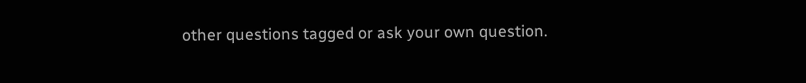other questions tagged or ask your own question.